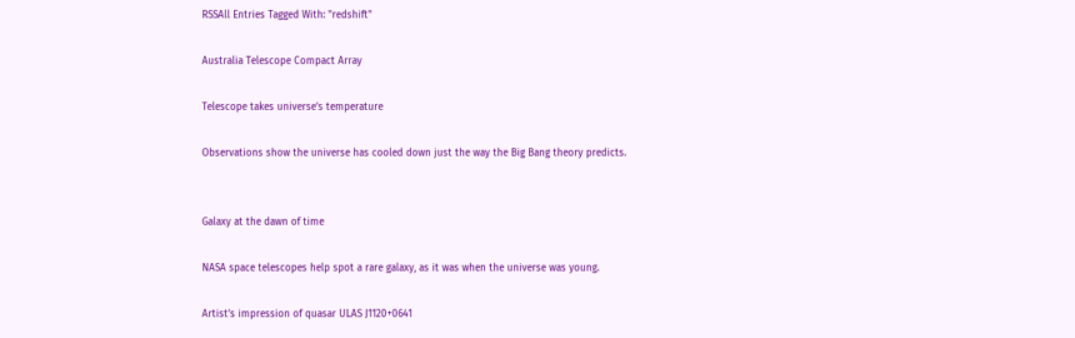RSSAll Entries Tagged With: "redshift"

Australia Telescope Compact Array

Telescope takes universe’s temperature

Observations show the universe has cooled down just the way the Big Bang theory predicts.


Galaxy at the dawn of time

NASA space telescopes help spot a rare galaxy, as it was when the universe was young.

Artist’s impression of quasar ULAS J1120+0641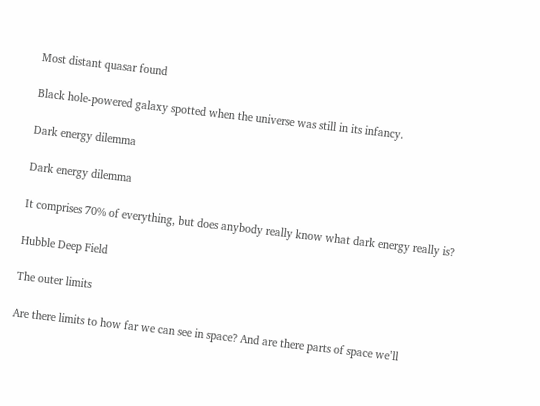Most distant quasar found

Black hole-powered galaxy spotted when the universe was still in its infancy.

Dark energy dilemma

Dark energy dilemma

It comprises 70% of everything, but does anybody really know what dark energy really is?

Hubble Deep Field

The outer limits

Are there limits to how far we can see in space? And are there parts of space we’ll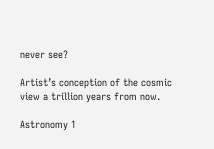never see?

Artist’s conception of the cosmic view a trillion years from now.

Astronomy 1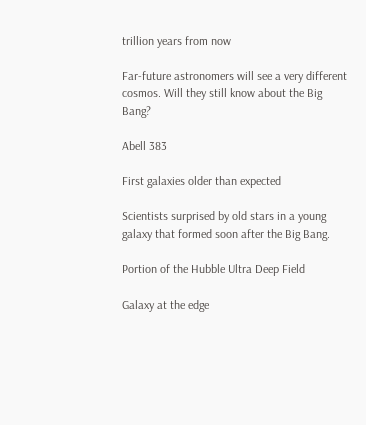trillion years from now

Far-future astronomers will see a very different cosmos. Will they still know about the Big Bang?

Abell 383

First galaxies older than expected

Scientists surprised by old stars in a young galaxy that formed soon after the Big Bang.

Portion of the Hubble Ultra Deep Field

Galaxy at the edge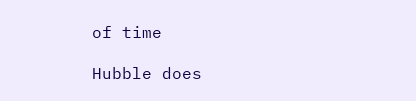of time

Hubble does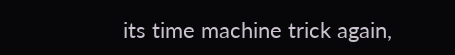its time machine trick again,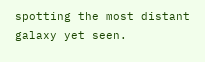spotting the most distant galaxy yet seen.